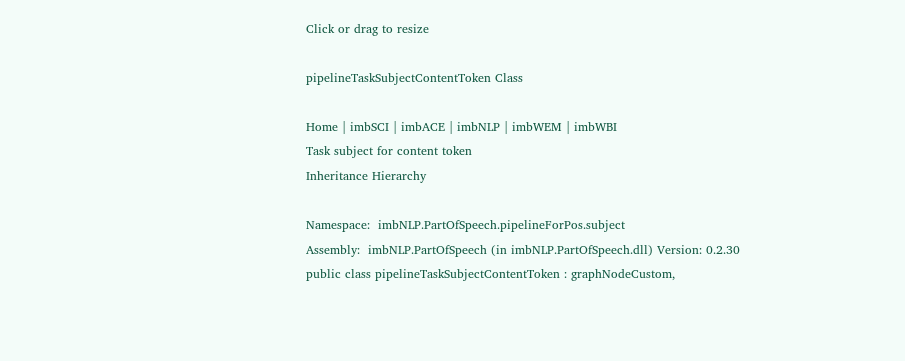Click or drag to resize

pipelineTaskSubjectContentToken Class

Home | imbSCI | imbACE | imbNLP | imbWEM | imbWBI
Task subject for content token
Inheritance Hierarchy

Namespace:  imbNLP.PartOfSpeech.pipelineForPos.subject
Assembly:  imbNLP.PartOfSpeech (in imbNLP.PartOfSpeech.dll) Version: 0.2.30
public class pipelineTaskSubjectContentToken : graphNodeCustom,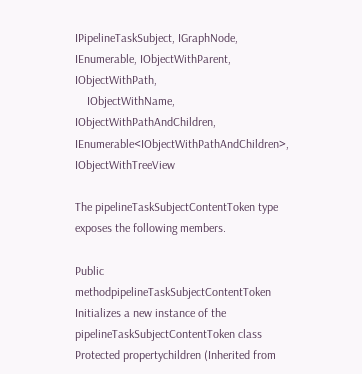IPipelineTaskSubject, IGraphNode, IEnumerable, IObjectWithParent, IObjectWithPath,
    IObjectWithName, IObjectWithPathAndChildren, IEnumerable<IObjectWithPathAndChildren>, IObjectWithTreeView

The pipelineTaskSubjectContentToken type exposes the following members.

Public methodpipelineTaskSubjectContentToken
Initializes a new instance of the pipelineTaskSubjectContentToken class
Protected propertychildren (Inherited from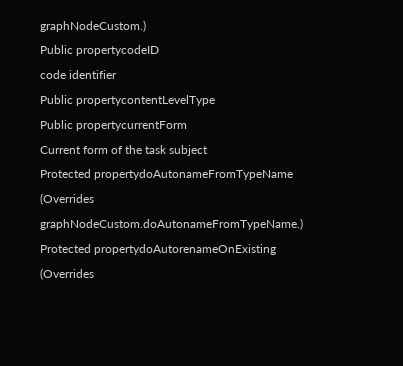graphNodeCustom.)
Public propertycodeID
code identifier
Public propertycontentLevelType
Public propertycurrentForm
Current form of the task subject
Protected propertydoAutonameFromTypeName (Overrides graphNodeCustom.doAutonameFromTypeName.)
Protected propertydoAutorenameOnExisting (Overrides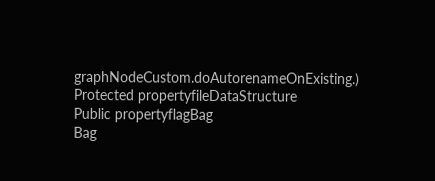graphNodeCustom.doAutorenameOnExisting.)
Protected propertyfileDataStructure
Public propertyflagBag
Bag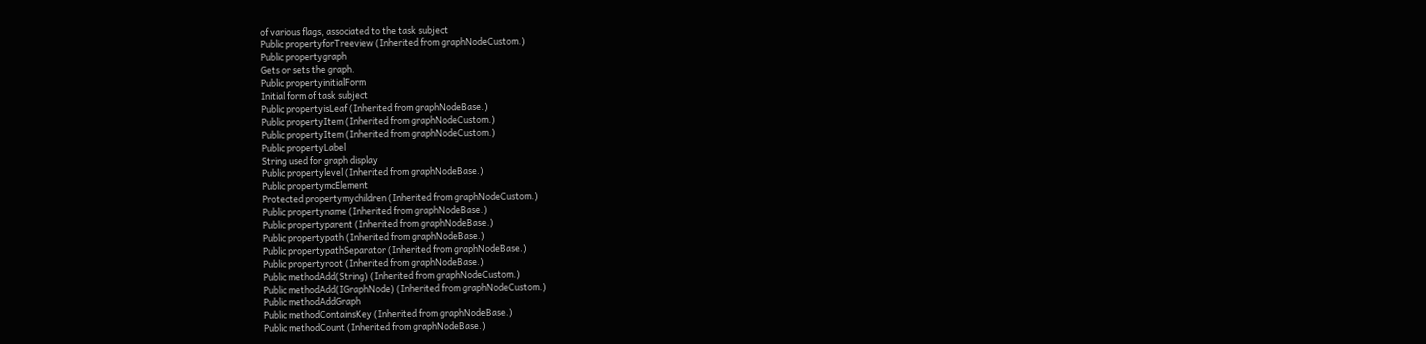of various flags, associated to the task subject
Public propertyforTreeview (Inherited from graphNodeCustom.)
Public propertygraph
Gets or sets the graph.
Public propertyinitialForm
Initial form of task subject
Public propertyisLeaf (Inherited from graphNodeBase.)
Public propertyItem (Inherited from graphNodeCustom.)
Public propertyItem (Inherited from graphNodeCustom.)
Public propertyLabel
String used for graph display
Public propertylevel (Inherited from graphNodeBase.)
Public propertymcElement
Protected propertymychildren (Inherited from graphNodeCustom.)
Public propertyname (Inherited from graphNodeBase.)
Public propertyparent (Inherited from graphNodeBase.)
Public propertypath (Inherited from graphNodeBase.)
Public propertypathSeparator (Inherited from graphNodeBase.)
Public propertyroot (Inherited from graphNodeBase.)
Public methodAdd(String) (Inherited from graphNodeCustom.)
Public methodAdd(IGraphNode) (Inherited from graphNodeCustom.)
Public methodAddGraph
Public methodContainsKey (Inherited from graphNodeBase.)
Public methodCount (Inherited from graphNodeBase.)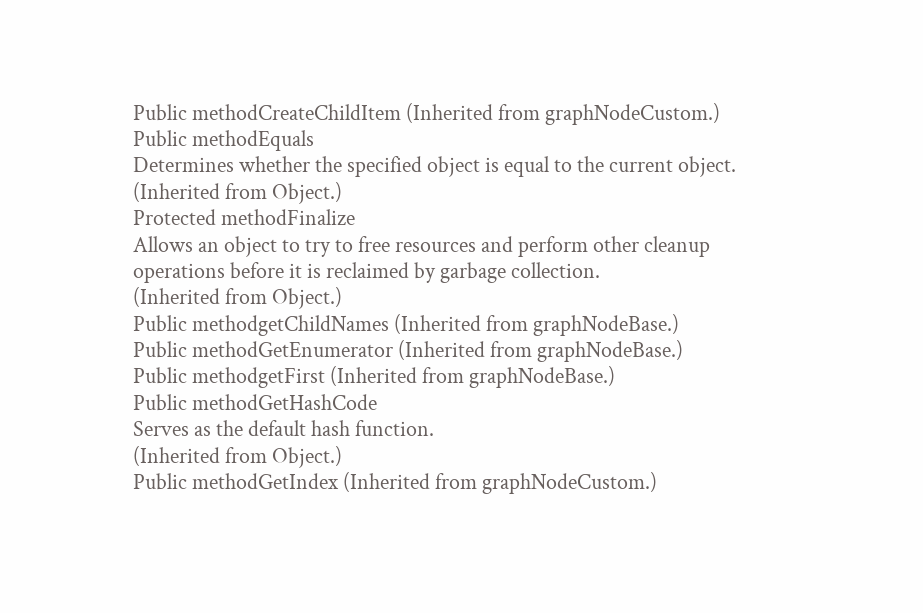Public methodCreateChildItem (Inherited from graphNodeCustom.)
Public methodEquals
Determines whether the specified object is equal to the current object.
(Inherited from Object.)
Protected methodFinalize
Allows an object to try to free resources and perform other cleanup operations before it is reclaimed by garbage collection.
(Inherited from Object.)
Public methodgetChildNames (Inherited from graphNodeBase.)
Public methodGetEnumerator (Inherited from graphNodeBase.)
Public methodgetFirst (Inherited from graphNodeBase.)
Public methodGetHashCode
Serves as the default hash function.
(Inherited from Object.)
Public methodGetIndex (Inherited from graphNodeCustom.)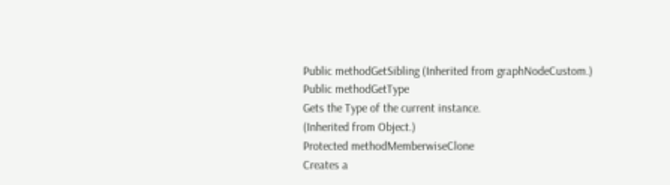Public methodGetSibling (Inherited from graphNodeCustom.)
Public methodGetType
Gets the Type of the current instance.
(Inherited from Object.)
Protected methodMemberwiseClone
Creates a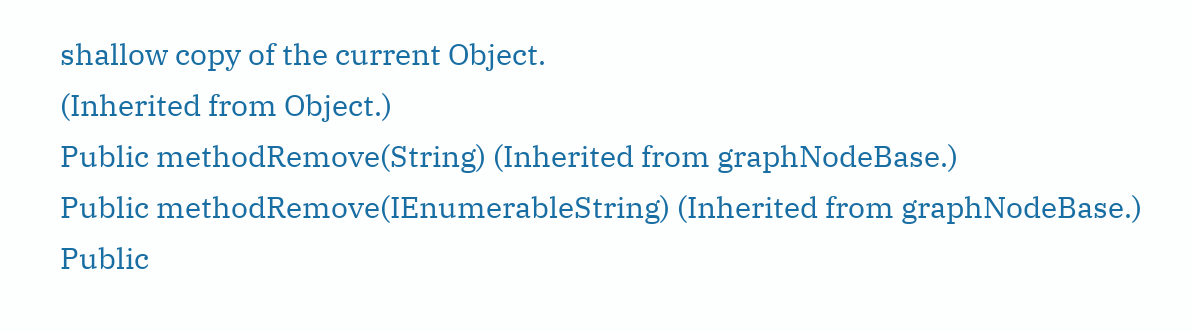shallow copy of the current Object.
(Inherited from Object.)
Public methodRemove(String) (Inherited from graphNodeBase.)
Public methodRemove(IEnumerableString) (Inherited from graphNodeBase.)
Public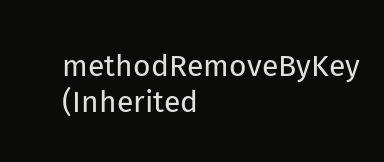methodRemoveByKey (Inherited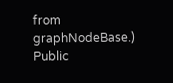from graphNodeBase.)
Public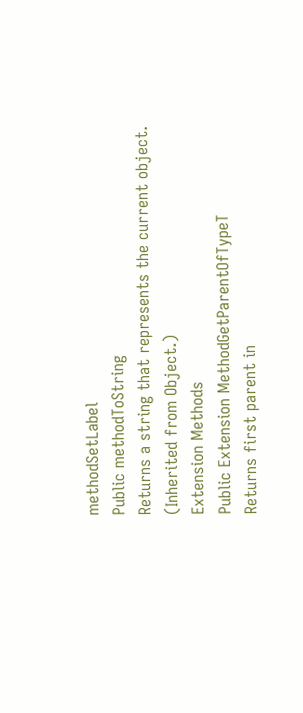methodSetLabel
Public methodToString
Returns a string that represents the current object.
(Inherited from Object.)
Extension Methods
Public Extension MethodGetParentOfTypeT
Returns first parent in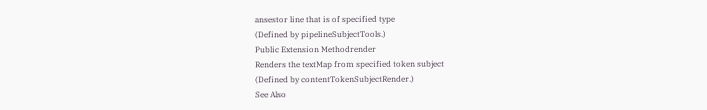ansestor line that is of specified type
(Defined by pipelineSubjectTools.)
Public Extension Methodrender
Renders the textMap from specified token subject
(Defined by contentTokenSubjectRender.)
See Also